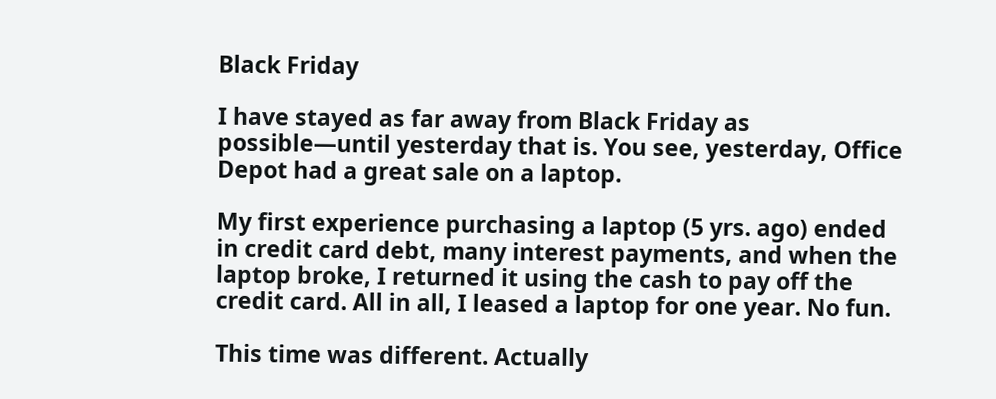Black Friday

I have stayed as far away from Black Friday as possible—until yesterday that is. You see, yesterday, Office Depot had a great sale on a laptop.

My first experience purchasing a laptop (5 yrs. ago) ended in credit card debt, many interest payments, and when the laptop broke, I returned it using the cash to pay off the credit card. All in all, I leased a laptop for one year. No fun.

This time was different. Actually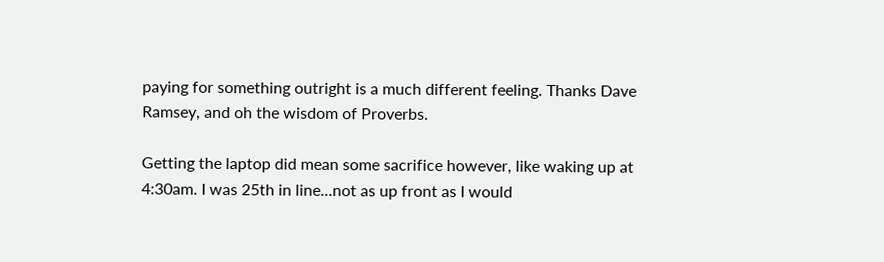paying for something outright is a much different feeling. Thanks Dave Ramsey, and oh the wisdom of Proverbs.

Getting the laptop did mean some sacrifice however, like waking up at 4:30am. I was 25th in line...not as up front as I would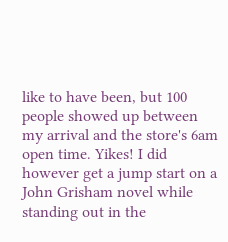like to have been, but 100 people showed up between my arrival and the store's 6am open time. Yikes! I did however get a jump start on a John Grisham novel while standing out in the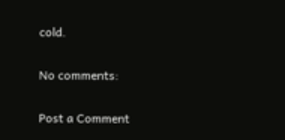cold.

No comments:

Post a Comment